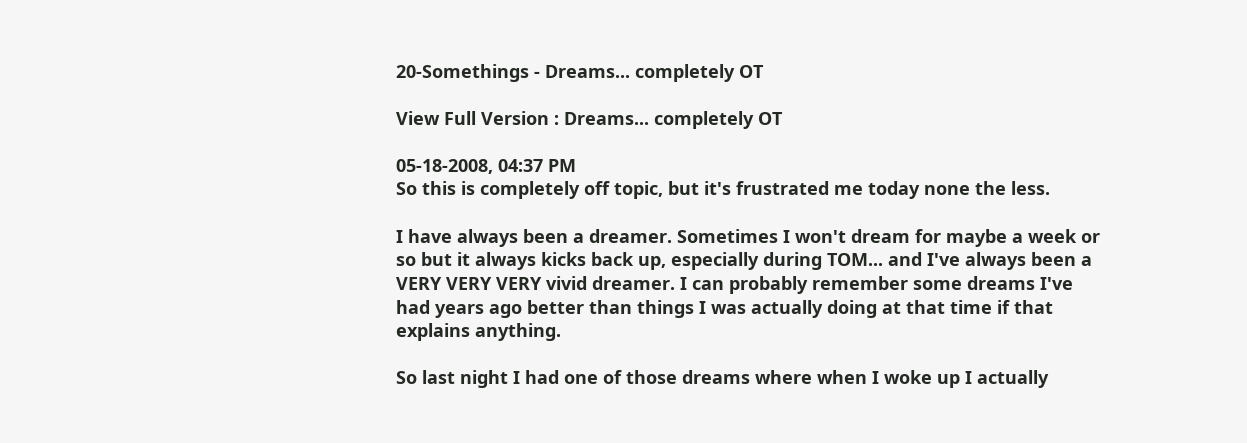20-Somethings - Dreams... completely OT

View Full Version : Dreams... completely OT

05-18-2008, 04:37 PM
So this is completely off topic, but it's frustrated me today none the less.

I have always been a dreamer. Sometimes I won't dream for maybe a week or so but it always kicks back up, especially during TOM... and I've always been a VERY VERY VERY vivid dreamer. I can probably remember some dreams I've had years ago better than things I was actually doing at that time if that explains anything.

So last night I had one of those dreams where when I woke up I actually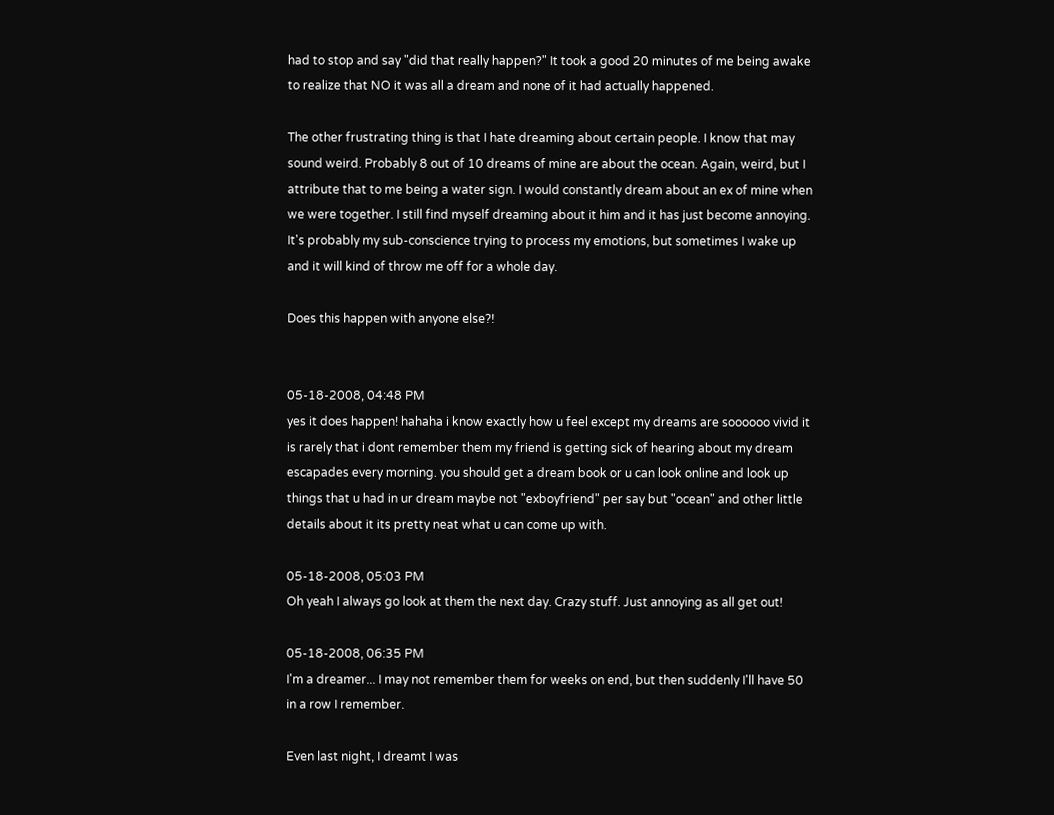had to stop and say "did that really happen?" It took a good 20 minutes of me being awake to realize that NO it was all a dream and none of it had actually happened.

The other frustrating thing is that I hate dreaming about certain people. I know that may sound weird. Probably 8 out of 10 dreams of mine are about the ocean. Again, weird, but I attribute that to me being a water sign. I would constantly dream about an ex of mine when we were together. I still find myself dreaming about it him and it has just become annoying. It's probably my sub-conscience trying to process my emotions, but sometimes I wake up and it will kind of throw me off for a whole day.

Does this happen with anyone else?!


05-18-2008, 04:48 PM
yes it does happen! hahaha i know exactly how u feel except my dreams are soooooo vivid it is rarely that i dont remember them my friend is getting sick of hearing about my dream escapades every morning. you should get a dream book or u can look online and look up things that u had in ur dream maybe not "exboyfriend" per say but "ocean" and other little details about it its pretty neat what u can come up with.

05-18-2008, 05:03 PM
Oh yeah I always go look at them the next day. Crazy stuff. Just annoying as all get out!

05-18-2008, 06:35 PM
I'm a dreamer... I may not remember them for weeks on end, but then suddenly I'll have 50 in a row I remember.

Even last night, I dreamt I was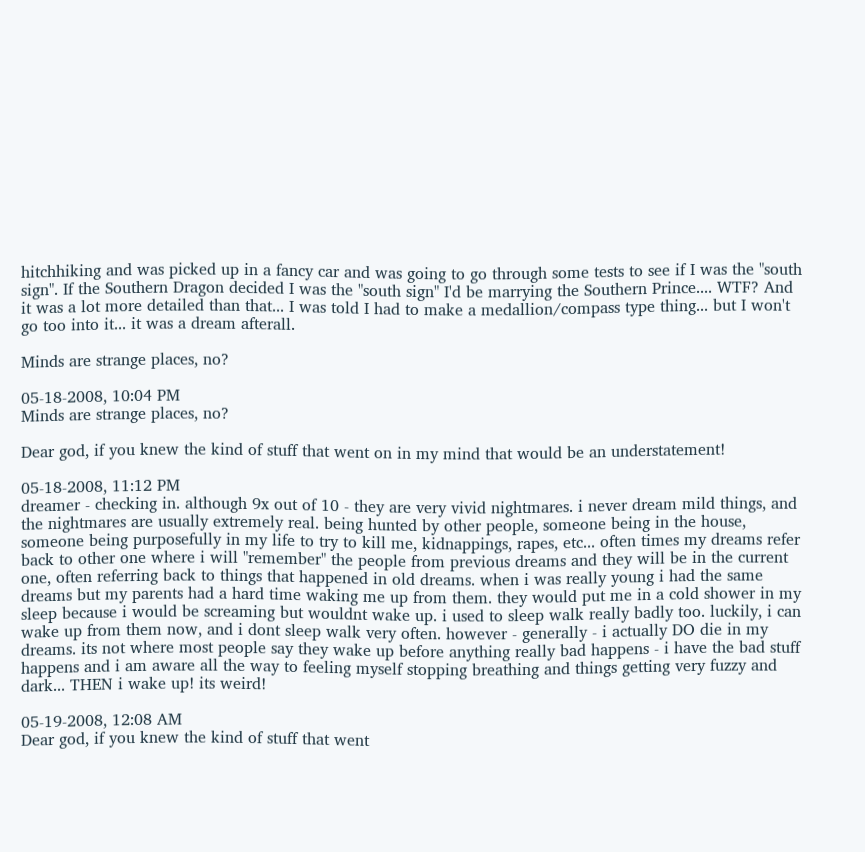hitchhiking and was picked up in a fancy car and was going to go through some tests to see if I was the "south sign". If the Southern Dragon decided I was the "south sign" I'd be marrying the Southern Prince.... WTF? And it was a lot more detailed than that... I was told I had to make a medallion/compass type thing... but I won't go too into it... it was a dream afterall.

Minds are strange places, no?

05-18-2008, 10:04 PM
Minds are strange places, no?

Dear god, if you knew the kind of stuff that went on in my mind that would be an understatement!

05-18-2008, 11:12 PM
dreamer - checking in. although 9x out of 10 - they are very vivid nightmares. i never dream mild things, and the nightmares are usually extremely real. being hunted by other people, someone being in the house, someone being purposefully in my life to try to kill me, kidnappings, rapes, etc... often times my dreams refer back to other one where i will "remember" the people from previous dreams and they will be in the current one, often referring back to things that happened in old dreams. when i was really young i had the same dreams but my parents had a hard time waking me up from them. they would put me in a cold shower in my sleep because i would be screaming but wouldnt wake up. i used to sleep walk really badly too. luckily, i can wake up from them now, and i dont sleep walk very often. however - generally - i actually DO die in my dreams. its not where most people say they wake up before anything really bad happens - i have the bad stuff happens and i am aware all the way to feeling myself stopping breathing and things getting very fuzzy and dark... THEN i wake up! its weird!

05-19-2008, 12:08 AM
Dear god, if you knew the kind of stuff that went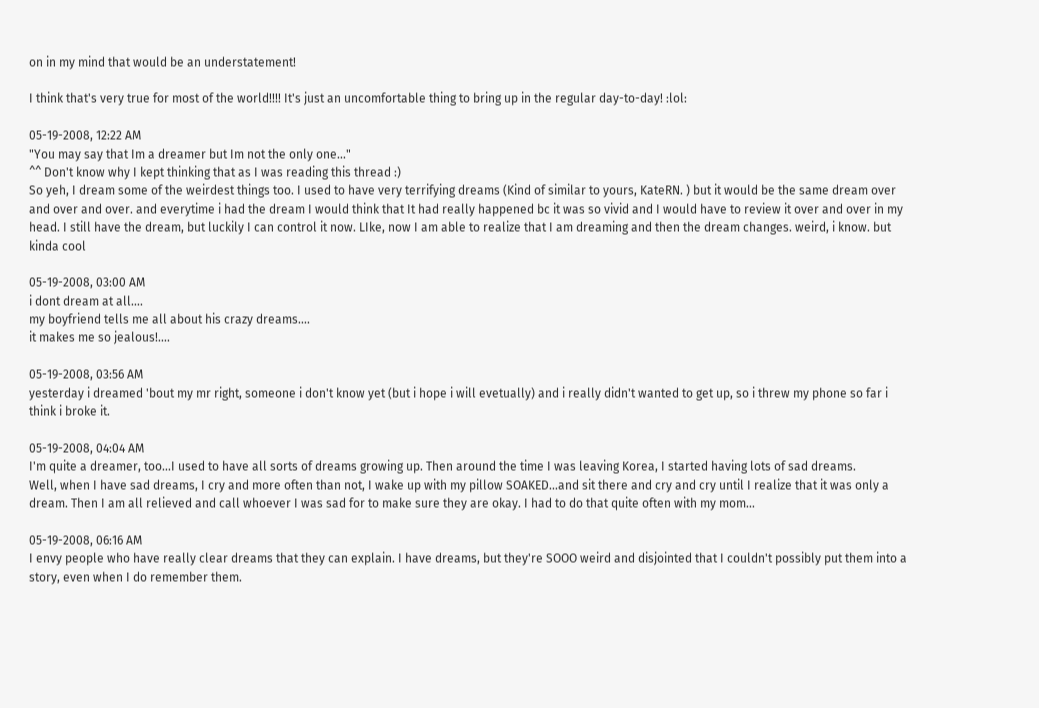on in my mind that would be an understatement!

I think that's very true for most of the world!!!! It's just an uncomfortable thing to bring up in the regular day-to-day! :lol:

05-19-2008, 12:22 AM
"You may say that Im a dreamer but Im not the only one..."
^^ Don't know why I kept thinking that as I was reading this thread :)
So yeh, I dream some of the weirdest things too. I used to have very terrifying dreams (Kind of similar to yours, KateRN. ) but it would be the same dream over and over and over. and everytime i had the dream I would think that It had really happened bc it was so vivid and I would have to review it over and over in my head. I still have the dream, but luckily I can control it now. LIke, now I am able to realize that I am dreaming and then the dream changes. weird, i know. but kinda cool

05-19-2008, 03:00 AM
i dont dream at all....
my boyfriend tells me all about his crazy dreams....
it makes me so jealous!....

05-19-2008, 03:56 AM
yesterday i dreamed 'bout my mr right, someone i don't know yet (but i hope i will evetually) and i really didn't wanted to get up, so i threw my phone so far i think i broke it.

05-19-2008, 04:04 AM
I'm quite a dreamer, too...I used to have all sorts of dreams growing up. Then around the time I was leaving Korea, I started having lots of sad dreams.
Well, when I have sad dreams, I cry and more often than not, I wake up with my pillow SOAKED...and sit there and cry and cry until I realize that it was only a dream. Then I am all relieved and call whoever I was sad for to make sure they are okay. I had to do that quite often with my mom...

05-19-2008, 06:16 AM
I envy people who have really clear dreams that they can explain. I have dreams, but they're SOOO weird and disjointed that I couldn't possibly put them into a story, even when I do remember them.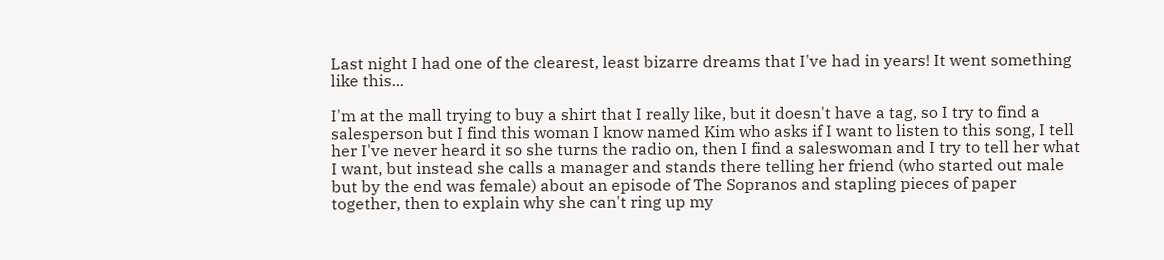Last night I had one of the clearest, least bizarre dreams that I've had in years! It went something like this...

I'm at the mall trying to buy a shirt that I really like, but it doesn't have a tag, so I try to find a salesperson but I find this woman I know named Kim who asks if I want to listen to this song, I tell her I've never heard it so she turns the radio on, then I find a saleswoman and I try to tell her what I want, but instead she calls a manager and stands there telling her friend (who started out male but by the end was female) about an episode of The Sopranos and stapling pieces of paper together, then to explain why she can't ring up my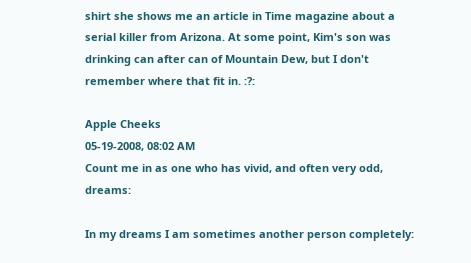shirt she shows me an article in Time magazine about a serial killer from Arizona. At some point, Kim's son was drinking can after can of Mountain Dew, but I don't remember where that fit in. :?:

Apple Cheeks
05-19-2008, 08:02 AM
Count me in as one who has vivid, and often very odd, dreams:

In my dreams I am sometimes another person completely: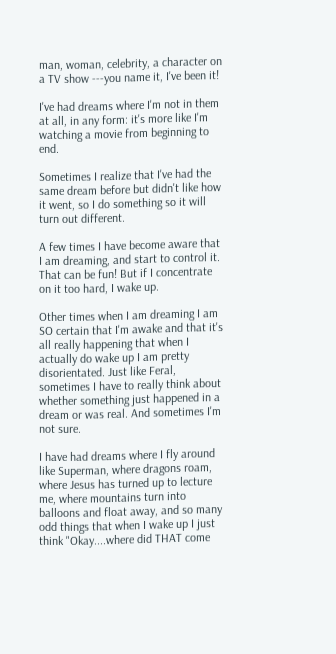man, woman, celebrity, a character on a TV show ---you name it, I've been it!

I've had dreams where I'm not in them at all, in any form: it's more like I'm watching a movie from beginning to end.

Sometimes I realize that I've had the same dream before but didn't like how it went, so I do something so it will turn out different.

A few times I have become aware that I am dreaming, and start to control it. That can be fun! But if I concentrate on it too hard, I wake up.

Other times when I am dreaming I am SO certain that I'm awake and that it's all really happening that when I actually do wake up I am pretty disorientated. Just like Feral, sometimes I have to really think about whether something just happened in a dream or was real. And sometimes I'm not sure.

I have had dreams where I fly around like Superman, where dragons roam, where Jesus has turned up to lecture me, where mountains turn into balloons and float away, and so many odd things that when I wake up I just think "Okay....where did THAT come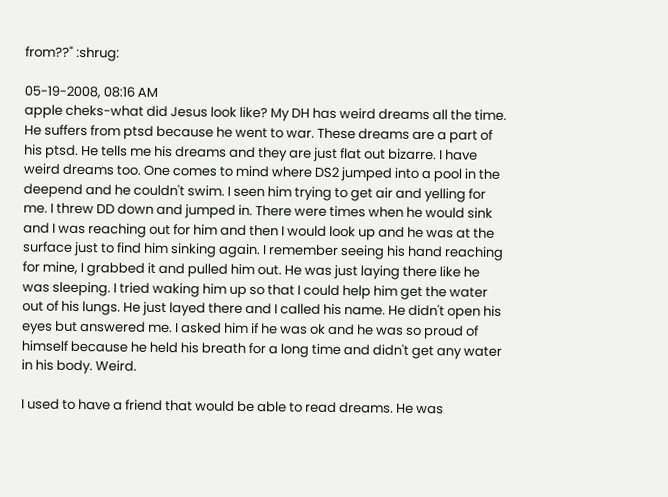from??" :shrug:

05-19-2008, 08:16 AM
apple cheks-what did Jesus look like? My DH has weird dreams all the time. He suffers from ptsd because he went to war. These dreams are a part of his ptsd. He tells me his dreams and they are just flat out bizarre. I have weird dreams too. One comes to mind where DS2 jumped into a pool in the deepend and he couldn't swim. I seen him trying to get air and yelling for me. I threw DD down and jumped in. There were times when he would sink and I was reaching out for him and then I would look up and he was at the surface just to find him sinking again. I remember seeing his hand reaching for mine, I grabbed it and pulled him out. He was just laying there like he was sleeping. I tried waking him up so that I could help him get the water out of his lungs. He just layed there and I called his name. He didn't open his eyes but answered me. I asked him if he was ok and he was so proud of himself because he held his breath for a long time and didn't get any water in his body. Weird.

I used to have a friend that would be able to read dreams. He was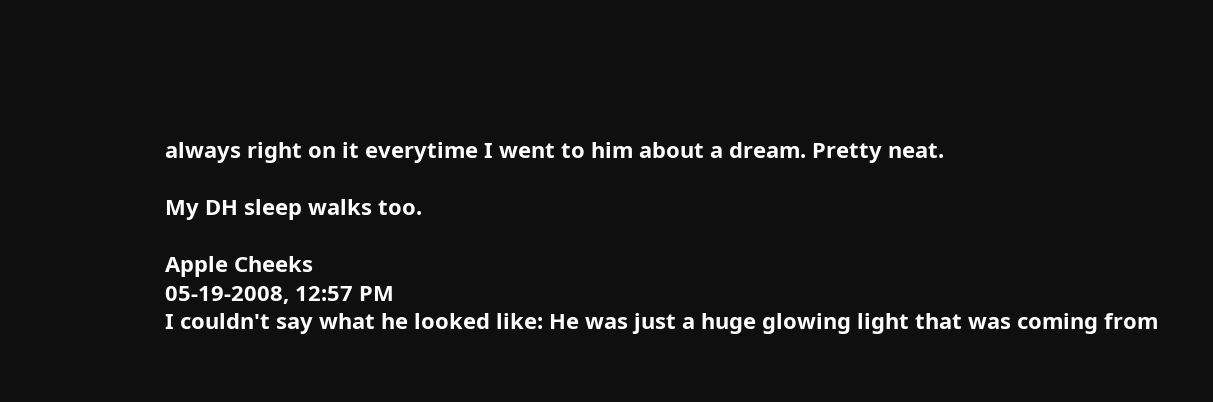always right on it everytime I went to him about a dream. Pretty neat.

My DH sleep walks too.

Apple Cheeks
05-19-2008, 12:57 PM
I couldn't say what he looked like: He was just a huge glowing light that was coming from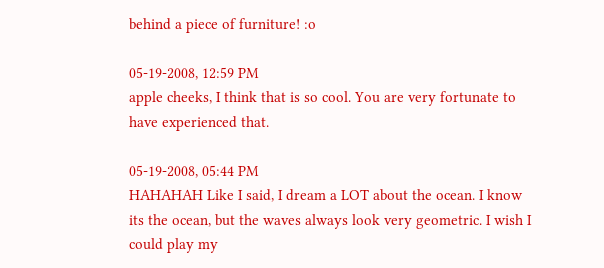behind a piece of furniture! :o

05-19-2008, 12:59 PM
apple cheeks, I think that is so cool. You are very fortunate to have experienced that.

05-19-2008, 05:44 PM
HAHAHAH Like I said, I dream a LOT about the ocean. I know its the ocean, but the waves always look very geometric. I wish I could play my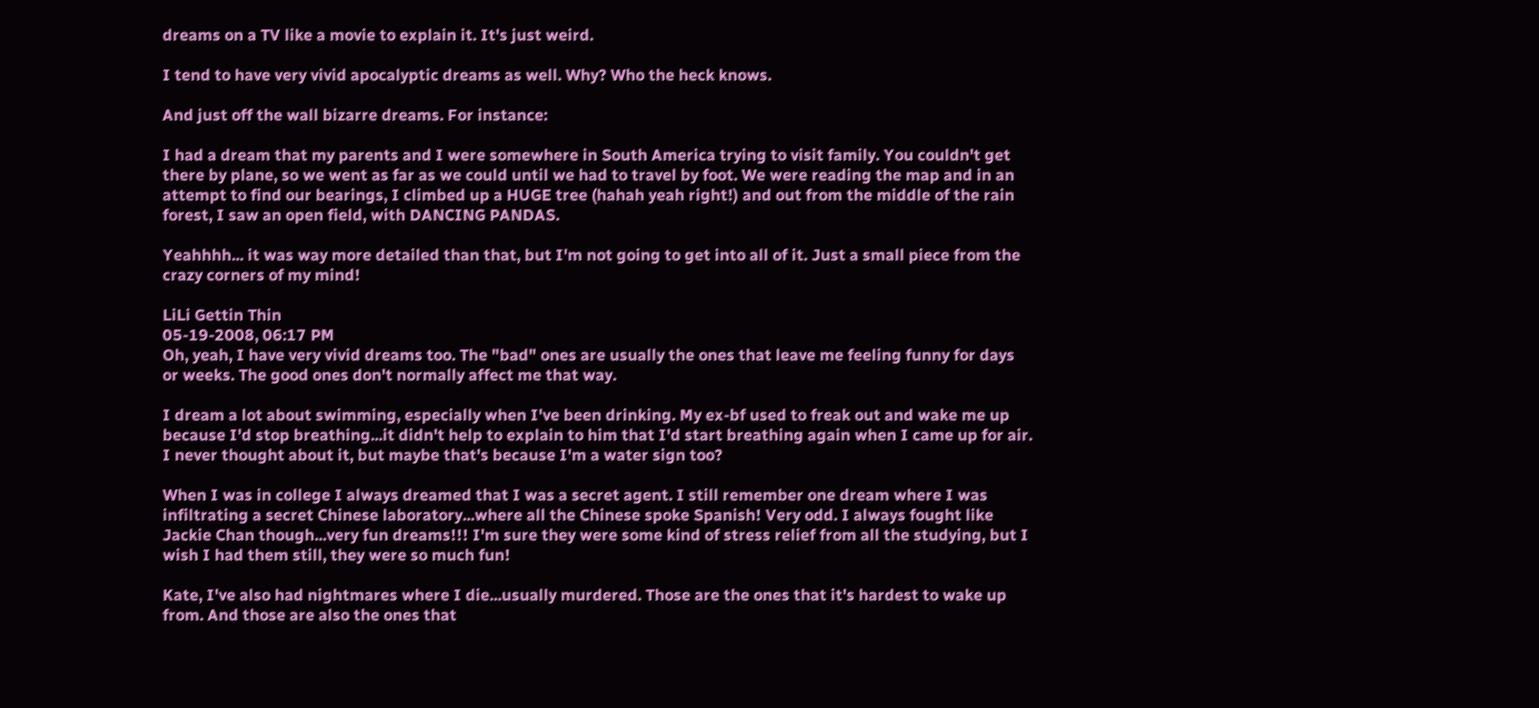dreams on a TV like a movie to explain it. It's just weird.

I tend to have very vivid apocalyptic dreams as well. Why? Who the heck knows.

And just off the wall bizarre dreams. For instance:

I had a dream that my parents and I were somewhere in South America trying to visit family. You couldn't get there by plane, so we went as far as we could until we had to travel by foot. We were reading the map and in an attempt to find our bearings, I climbed up a HUGE tree (hahah yeah right!) and out from the middle of the rain forest, I saw an open field, with DANCING PANDAS.

Yeahhhh... it was way more detailed than that, but I'm not going to get into all of it. Just a small piece from the crazy corners of my mind!

LiLi Gettin Thin
05-19-2008, 06:17 PM
Oh, yeah, I have very vivid dreams too. The "bad" ones are usually the ones that leave me feeling funny for days or weeks. The good ones don't normally affect me that way.

I dream a lot about swimming, especially when I've been drinking. My ex-bf used to freak out and wake me up because I'd stop breathing...it didn't help to explain to him that I'd start breathing again when I came up for air. I never thought about it, but maybe that's because I'm a water sign too?

When I was in college I always dreamed that I was a secret agent. I still remember one dream where I was infiltrating a secret Chinese laboratory...where all the Chinese spoke Spanish! Very odd. I always fought like Jackie Chan though...very fun dreams!!! I'm sure they were some kind of stress relief from all the studying, but I wish I had them still, they were so much fun!

Kate, I've also had nightmares where I die...usually murdered. Those are the ones that it's hardest to wake up from. And those are also the ones that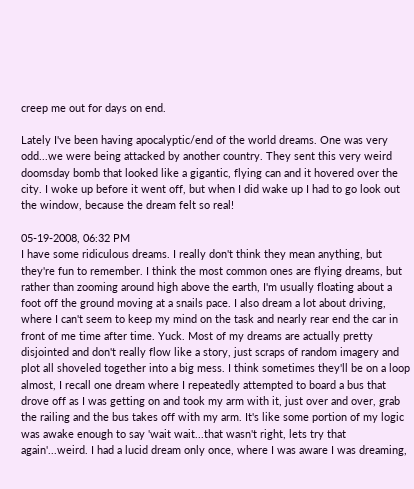creep me out for days on end.

Lately I've been having apocalyptic/end of the world dreams. One was very odd...we were being attacked by another country. They sent this very weird doomsday bomb that looked like a gigantic, flying can and it hovered over the city. I woke up before it went off, but when I did wake up I had to go look out the window, because the dream felt so real!

05-19-2008, 06:32 PM
I have some ridiculous dreams. I really don't think they mean anything, but they're fun to remember. I think the most common ones are flying dreams, but rather than zooming around high above the earth, I'm usually floating about a foot off the ground moving at a snails pace. I also dream a lot about driving, where I can't seem to keep my mind on the task and nearly rear end the car in front of me time after time. Yuck. Most of my dreams are actually pretty disjointed and don't really flow like a story, just scraps of random imagery and plot all shoveled together into a big mess. I think sometimes they'll be on a loop almost, I recall one dream where I repeatedly attempted to board a bus that drove off as I was getting on and took my arm with it, just over and over, grab the railing and the bus takes off with my arm. It's like some portion of my logic was awake enough to say 'wait wait...that wasn't right, lets try that again'...weird. I had a lucid dream only once, where I was aware I was dreaming,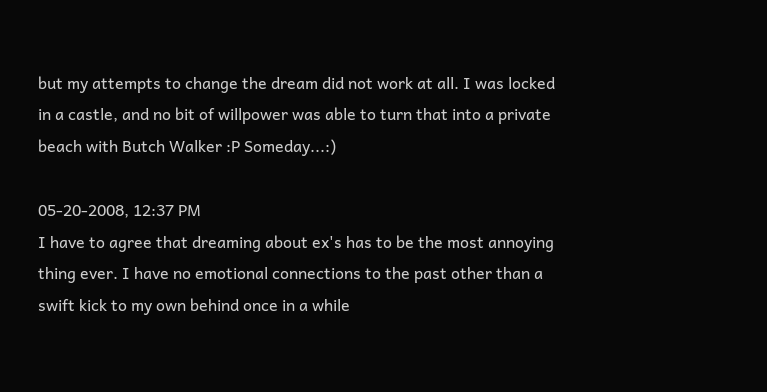but my attempts to change the dream did not work at all. I was locked in a castle, and no bit of willpower was able to turn that into a private beach with Butch Walker :P Someday...:)

05-20-2008, 12:37 PM
I have to agree that dreaming about ex's has to be the most annoying thing ever. I have no emotional connections to the past other than a swift kick to my own behind once in a while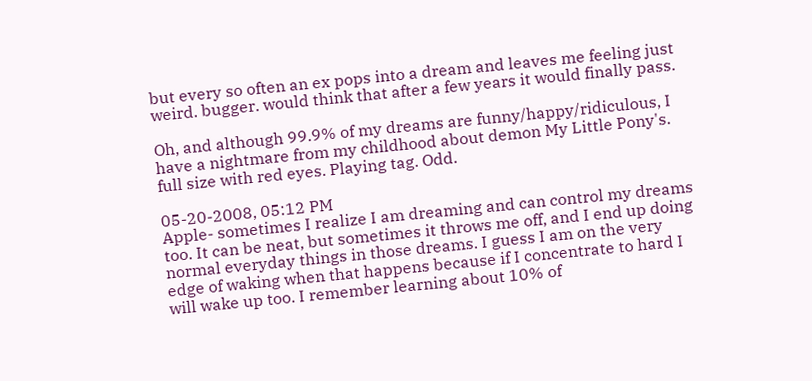but every so often an ex pops into a dream and leaves me feeling just weird. bugger. would think that after a few years it would finally pass.

Oh, and although 99.9% of my dreams are funny/happy/ridiculous, I have a nightmare from my childhood about demon My Little Pony's. full size with red eyes. Playing tag. Odd.

05-20-2008, 05:12 PM
Apple- sometimes I realize I am dreaming and can control my dreams too. It can be neat, but sometimes it throws me off, and I end up doing normal everyday things in those dreams. I guess I am on the very edge of waking when that happens because if I concentrate to hard I will wake up too. I remember learning about 10% of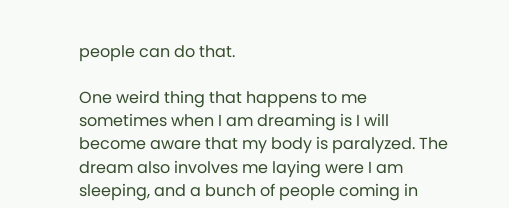people can do that.

One weird thing that happens to me sometimes when I am dreaming is I will become aware that my body is paralyzed. The dream also involves me laying were I am sleeping, and a bunch of people coming in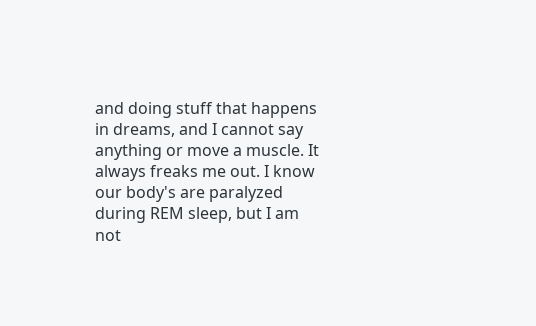and doing stuff that happens in dreams, and I cannot say anything or move a muscle. It always freaks me out. I know our body's are paralyzed during REM sleep, but I am not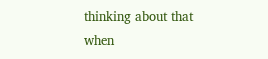thinking about that when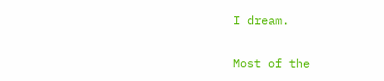I dream.

Most of the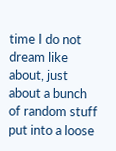time I do not dream like about, just about a bunch of random stuff put into a loose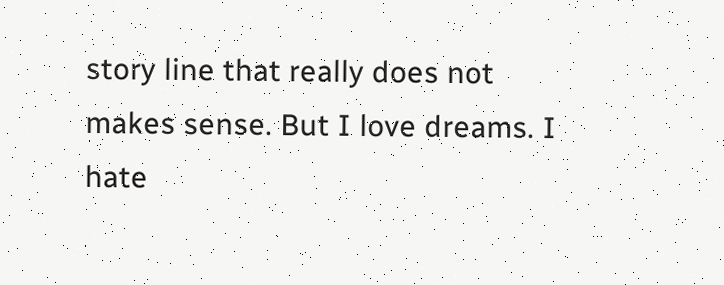story line that really does not makes sense. But I love dreams. I hate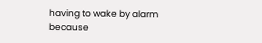having to wake by alarm because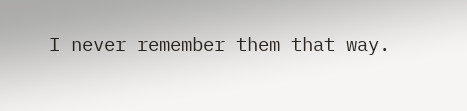I never remember them that way.